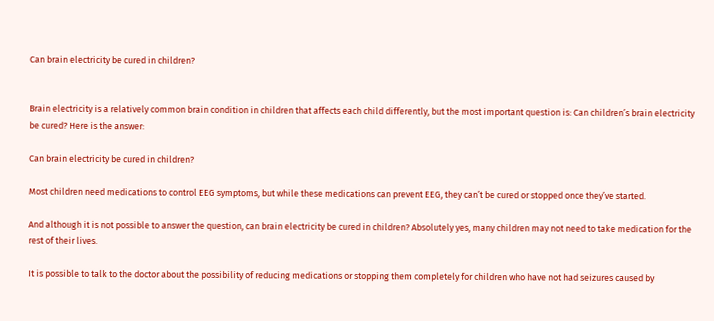Can brain electricity be cured in children?


Brain electricity is a relatively common brain condition in children that affects each child differently, but the most important question is: Can children’s brain electricity be cured? Here is the answer:

Can brain electricity be cured in children?

Most children need medications to control EEG symptoms, but while these medications can prevent EEG, they can’t be cured or stopped once they’ve started.

And although it is not possible to answer the question, can brain electricity be cured in children? Absolutely yes, many children may not need to take medication for the rest of their lives.

It is possible to talk to the doctor about the possibility of reducing medications or stopping them completely for children who have not had seizures caused by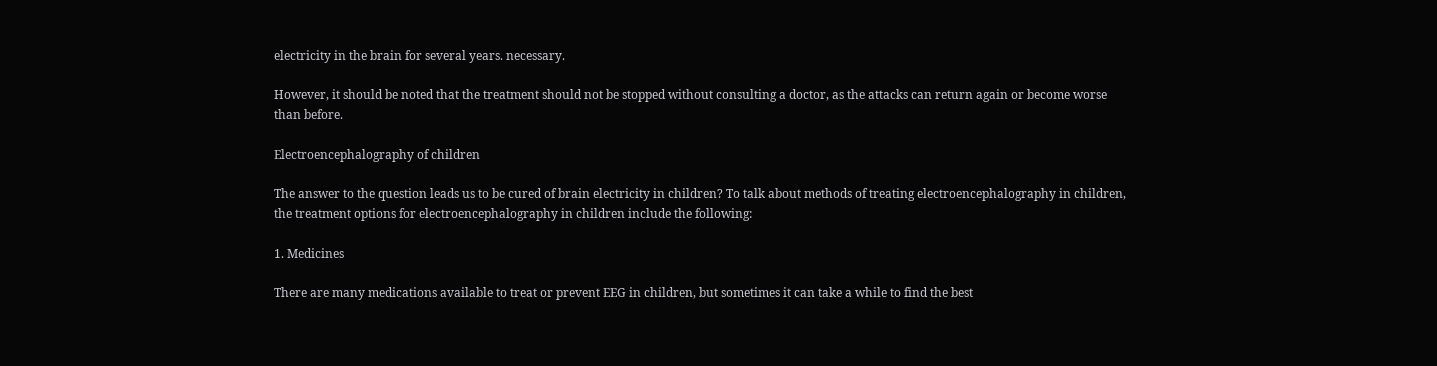electricity in the brain for several years. necessary.

However, it should be noted that the treatment should not be stopped without consulting a doctor, as the attacks can return again or become worse than before.

Electroencephalography of children

The answer to the question leads us to be cured of brain electricity in children? To talk about methods of treating electroencephalography in children, the treatment options for electroencephalography in children include the following:

1. Medicines

There are many medications available to treat or prevent EEG in children, but sometimes it can take a while to find the best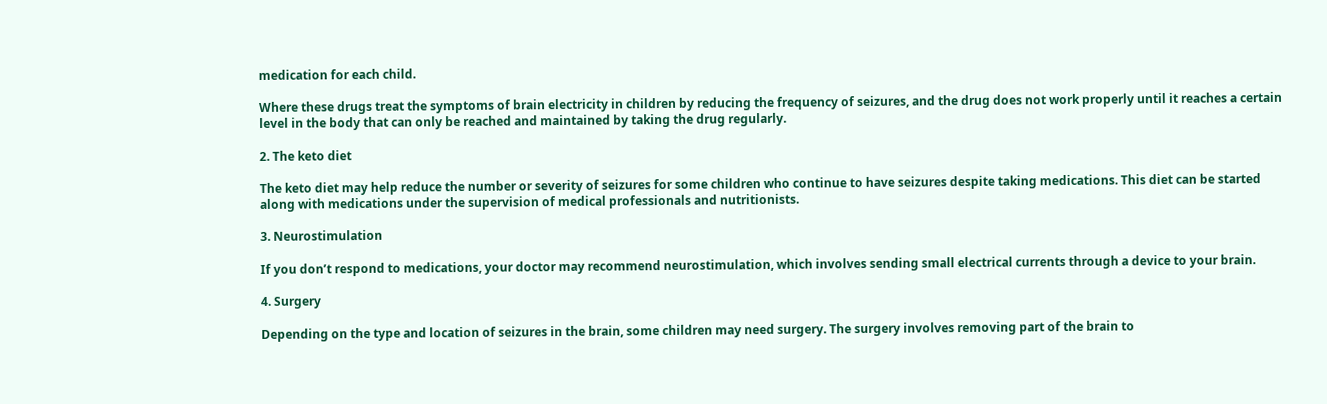medication for each child.

Where these drugs treat the symptoms of brain electricity in children by reducing the frequency of seizures, and the drug does not work properly until it reaches a certain level in the body that can only be reached and maintained by taking the drug regularly.

2. The keto diet

The keto diet may help reduce the number or severity of seizures for some children who continue to have seizures despite taking medications. This diet can be started along with medications under the supervision of medical professionals and nutritionists.

3. Neurostimulation

If you don’t respond to medications, your doctor may recommend neurostimulation, which involves sending small electrical currents through a device to your brain.

4. Surgery

Depending on the type and location of seizures in the brain, some children may need surgery. The surgery involves removing part of the brain to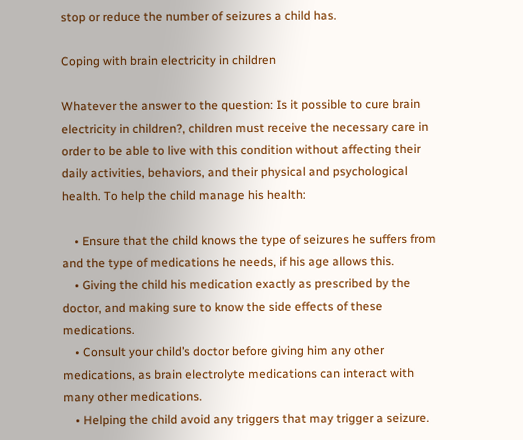stop or reduce the number of seizures a child has.

Coping with brain electricity in children

Whatever the answer to the question: Is it possible to cure brain electricity in children?, children must receive the necessary care in order to be able to live with this condition without affecting their daily activities, behaviors, and their physical and psychological health. To help the child manage his health:

    • Ensure that the child knows the type of seizures he suffers from and the type of medications he needs, if his age allows this.
    • Giving the child his medication exactly as prescribed by the doctor, and making sure to know the side effects of these medications.
    • Consult your child’s doctor before giving him any other medications, as brain electrolyte medications can interact with many other medications.
    • Helping the child avoid any triggers that may trigger a seizure.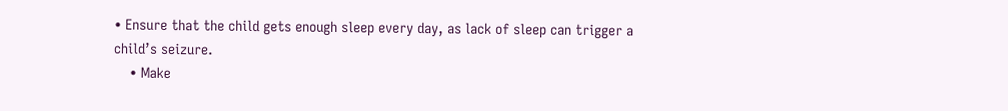• Ensure that the child gets enough sleep every day, as lack of sleep can trigger a child’s seizure.
    • Make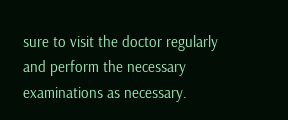sure to visit the doctor regularly and perform the necessary examinations as necessary.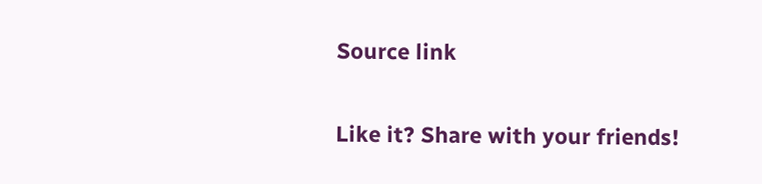Source link

Like it? Share with your friends!